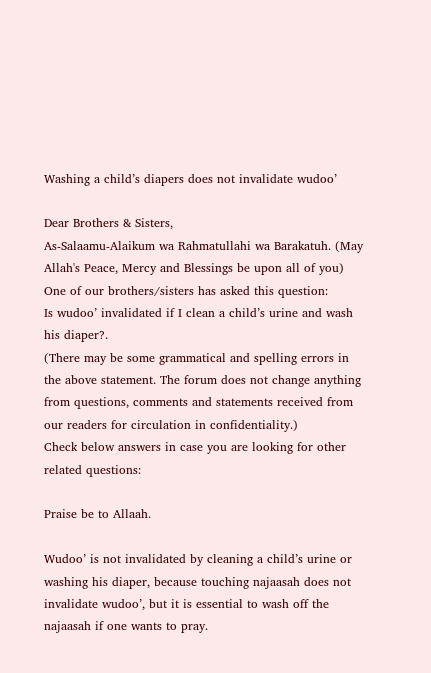Washing a child’s diapers does not invalidate wudoo’

Dear Brothers & Sisters,
As-Salaamu-Alaikum wa Rahmatullahi wa Barakatuh. (May Allah's Peace, Mercy and Blessings be upon all of you)
One of our brothers/sisters has asked this question:
Is wudoo’ invalidated if I clean a child’s urine and wash his diaper?.
(There may be some grammatical and spelling errors in the above statement. The forum does not change anything from questions, comments and statements received from our readers for circulation in confidentiality.)
Check below answers in case you are looking for other related questions:

Praise be to Allaah.

Wudoo’ is not invalidated by cleaning a child’s urine or washing his diaper, because touching najaasah does not invalidate wudoo’, but it is essential to wash off the najaasah if one wants to pray.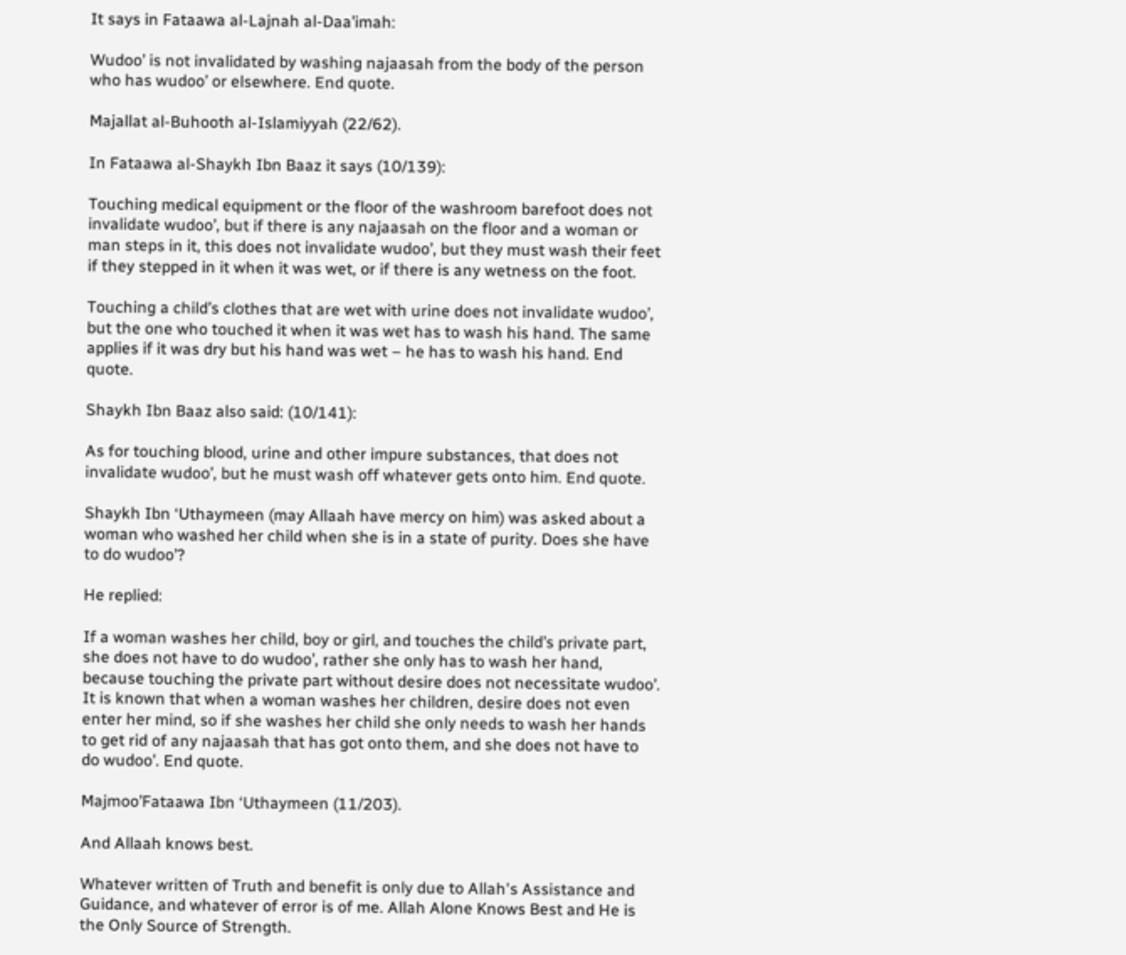It says in Fataawa al-Lajnah al-Daa’imah:

Wudoo’ is not invalidated by washing najaasah from the body of the person who has wudoo’ or elsewhere. End quote.

Majallat al-Buhooth al-Islamiyyah (22/62).

In Fataawa al-Shaykh Ibn Baaz it says (10/139):

Touching medical equipment or the floor of the washroom barefoot does not invalidate wudoo’, but if there is any najaasah on the floor and a woman or man steps in it, this does not invalidate wudoo’, but they must wash their feet if they stepped in it when it was wet, or if there is any wetness on the foot.

Touching a child’s clothes that are wet with urine does not invalidate wudoo’, but the one who touched it when it was wet has to wash his hand. The same applies if it was dry but his hand was wet – he has to wash his hand. End quote.

Shaykh Ibn Baaz also said: (10/141):

As for touching blood, urine and other impure substances, that does not invalidate wudoo’, but he must wash off whatever gets onto him. End quote.

Shaykh Ibn ‘Uthaymeen (may Allaah have mercy on him) was asked about a woman who washed her child when she is in a state of purity. Does she have to do wudoo’?

He replied:

If a woman washes her child, boy or girl, and touches the child’s private part, she does not have to do wudoo’, rather she only has to wash her hand, because touching the private part without desire does not necessitate wudoo’. It is known that when a woman washes her children, desire does not even enter her mind, so if she washes her child she only needs to wash her hands to get rid of any najaasah that has got onto them, and she does not have to do wudoo’. End quote.

Majmoo’Fataawa Ibn ‘Uthaymeen (11/203).

And Allaah knows best.

Whatever written of Truth and benefit is only due to Allah's Assistance and Guidance, and whatever of error is of me. Allah Alone Knows Best and He is the Only Source of Strength.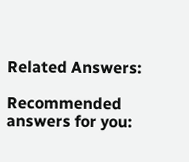Related Answers:

Recommended answers for you: